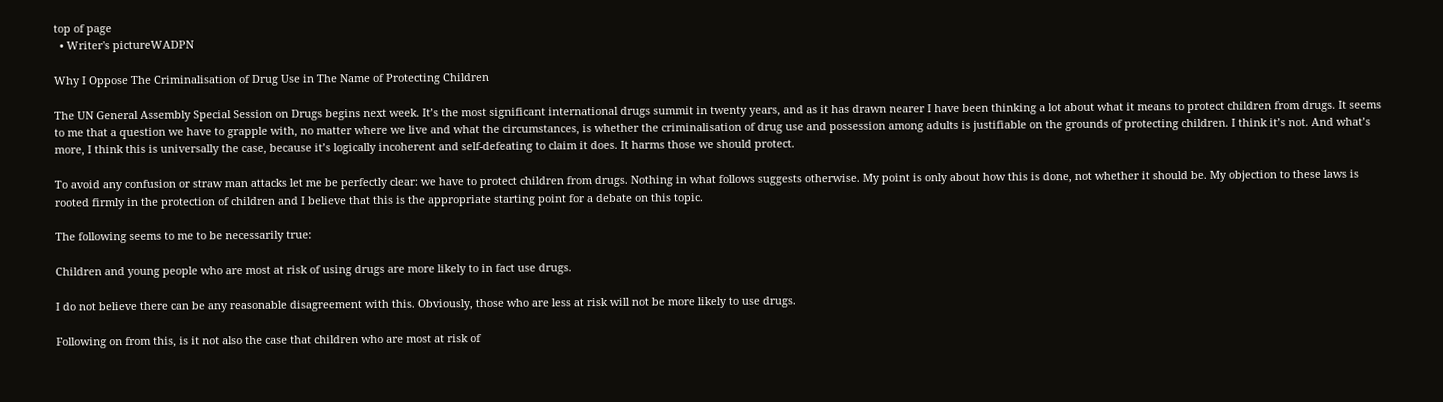top of page
  • Writer's pictureWADPN

Why I Oppose The Criminalisation of Drug Use in The Name of Protecting Children

The UN General Assembly Special Session on Drugs begins next week. It’s the most significant international drugs summit in twenty years, and as it has drawn nearer I have been thinking a lot about what it means to protect children from drugs. It seems to me that a question we have to grapple with, no matter where we live and what the circumstances, is whether the criminalisation of drug use and possession among adults is justifiable on the grounds of protecting children. I think it’s not. And what’s more, I think this is universally the case, because it’s logically incoherent and self-defeating to claim it does. It harms those we should protect.

To avoid any confusion or straw man attacks let me be perfectly clear: we have to protect children from drugs. Nothing in what follows suggests otherwise. My point is only about how this is done, not whether it should be. My objection to these laws is rooted firmly in the protection of children and I believe that this is the appropriate starting point for a debate on this topic.

The following seems to me to be necessarily true:

Children and young people who are most at risk of using drugs are more likely to in fact use drugs.

I do not believe there can be any reasonable disagreement with this. Obviously, those who are less at risk will not be more likely to use drugs.

Following on from this, is it not also the case that children who are most at risk of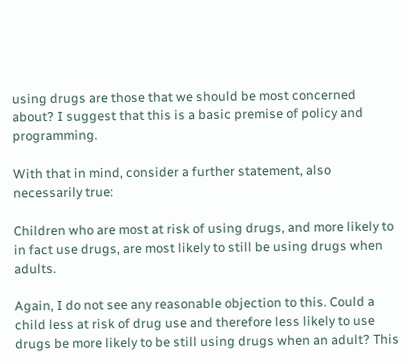using drugs are those that we should be most concerned about? I suggest that this is a basic premise of policy and programming.

With that in mind, consider a further statement, also necessarily true:

Children who are most at risk of using drugs, and more likely to in fact use drugs, are most likely to still be using drugs when adults.

Again, I do not see any reasonable objection to this. Could a child less at risk of drug use and therefore less likely to use drugs be more likely to be still using drugs when an adult? This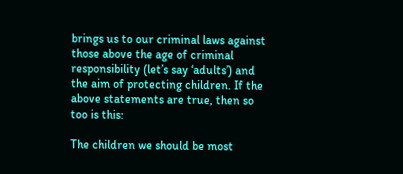brings us to our criminal laws against those above the age of criminal responsibility (let’s say ‘adults’) and the aim of protecting children. If the above statements are true, then so too is this:

The children we should be most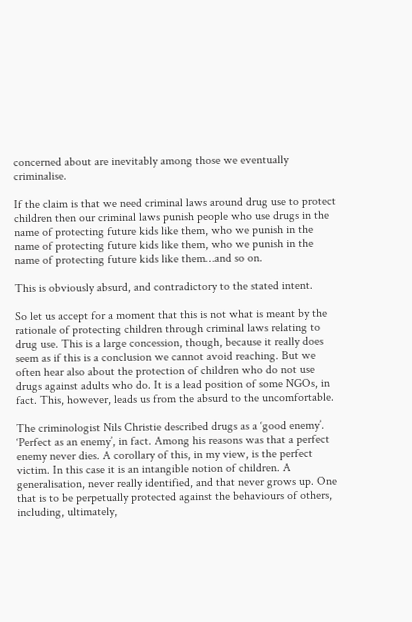concerned about are inevitably among those we eventually criminalise.

If the claim is that we need criminal laws around drug use to protect children then our criminal laws punish people who use drugs in the name of protecting future kids like them, who we punish in the name of protecting future kids like them, who we punish in the name of protecting future kids like them…and so on.

This is obviously absurd, and contradictory to the stated intent.

So let us accept for a moment that this is not what is meant by the rationale of protecting children through criminal laws relating to drug use. This is a large concession, though, because it really does seem as if this is a conclusion we cannot avoid reaching. But we often hear also about the protection of children who do not use drugs against adults who do. It is a lead position of some NGOs, in fact. This, however, leads us from the absurd to the uncomfortable.

The criminologist Nils Christie described drugs as a ‘good enemy’. ‘Perfect as an enemy’, in fact. Among his reasons was that a perfect enemy never dies. A corollary of this, in my view, is the perfect victim. In this case it is an intangible notion of children. A generalisation, never really identified, and that never grows up. One that is to be perpetually protected against the behaviours of others, including, ultimately,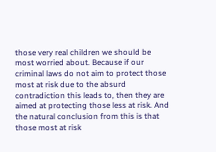those very real children we should be most worried about. Because if our criminal laws do not aim to protect those most at risk due to the absurd contradiction this leads to, then they are aimed at protecting those less at risk. And the natural conclusion from this is that those most at risk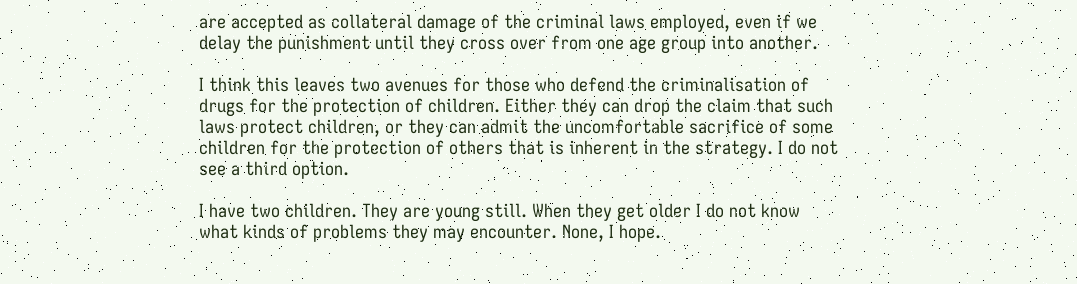are accepted as collateral damage of the criminal laws employed, even if we delay the punishment until they cross over from one age group into another.

I think this leaves two avenues for those who defend the criminalisation of drugs for the protection of children. Either they can drop the claim that such laws protect children, or they can admit the uncomfortable sacrifice of some children for the protection of others that is inherent in the strategy. I do not see a third option.

I have two children. They are young still. When they get older I do not know what kinds of problems they may encounter. None, I hope.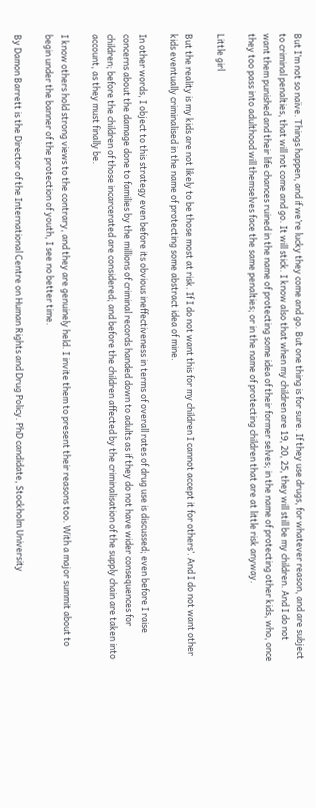But I’m not so naïve. Things happen, and if we’re lucky they come and go. But one thing is for sure. If they use drugs, for whatever reason, and are subject to criminal penalties, that will not come and go. It will stick. I know also that when my children are 19, 20, 25, they will still be my children. And I do not want them punished and their life chances ruined in the name of protecting some idea of their former selves; in the name of protecting other kids, who, once they too pass into adulthood will themselves face the same penalties; or in the name of protecting children that are at little risk anyway.

Little girl

But the reality is my kids are not likely to be those most at risk. If I do not want this for my children I cannot accept it for others’. And I do not want other kids eventually criminalised in the name of protecting some abstract idea of mine.

In other words, I object to this strategy even before its obvious ineffectiveness in terms of overall rates of drug use is discussed; even before I raise concerns about the damage done to families by the millions of criminal records handed down to adults as if they do not have wider consequences for children; before the children of those incarcerated are considered; and before the children affected by the criminalisation of the supply chain are taken into account, as they must finally be.

I know others hold strong views to the contrary, and they are genuinely held. I invite them to present their reasons too. With a major summit about to begin under the banner of the protection of youth, I see no better time.

By Damon Barrett is the Director of the International Centre on Human Rights and Drug Policy. PhD candidate, Stockholm University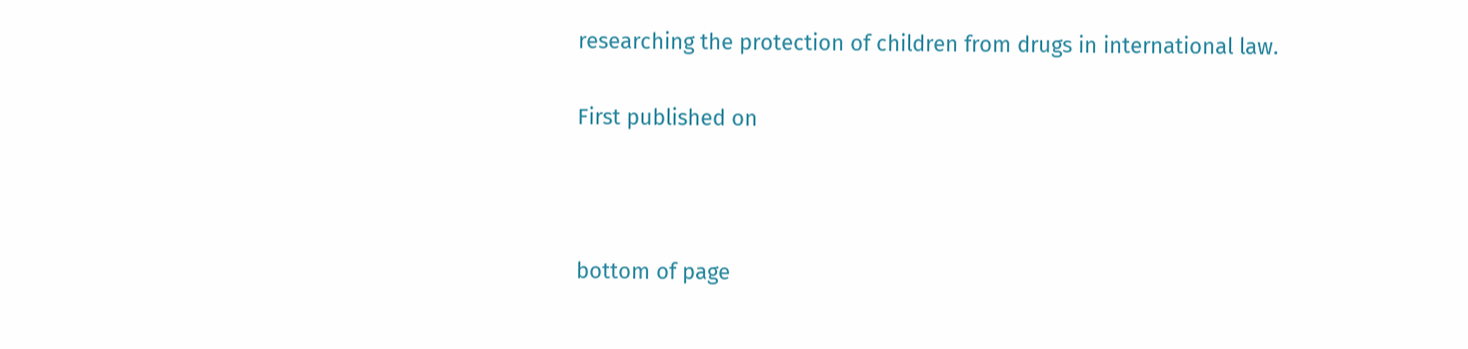researching the protection of children from drugs in international law.

First published on



bottom of page